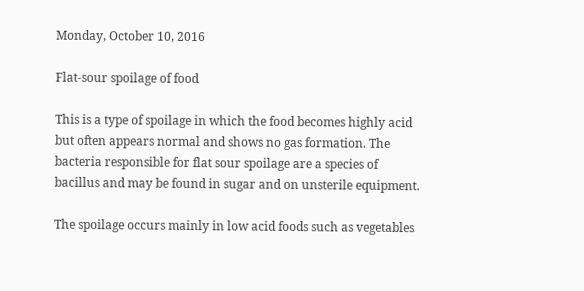Monday, October 10, 2016

Flat-sour spoilage of food

This is a type of spoilage in which the food becomes highly acid but often appears normal and shows no gas formation. The bacteria responsible for flat sour spoilage are a species of bacillus and may be found in sugar and on unsterile equipment.

The spoilage occurs mainly in low acid foods such as vegetables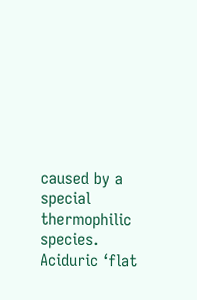caused by a special thermophilic species. Aciduric ‘flat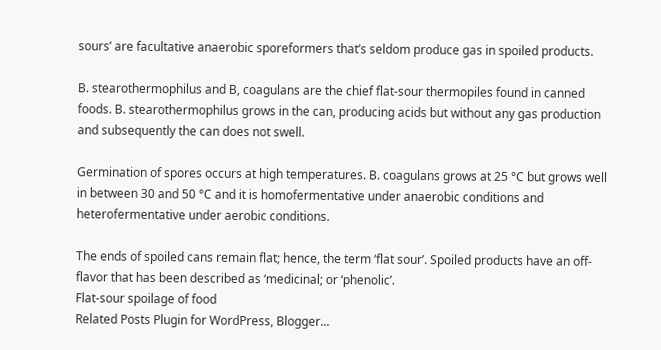sours’ are facultative anaerobic sporeformers that’s seldom produce gas in spoiled products.

B. stearothermophilus and B, coagulans are the chief flat-sour thermopiles found in canned foods. B. stearothermophilus grows in the can, producing acids but without any gas production and subsequently the can does not swell.

Germination of spores occurs at high temperatures. B. coagulans grows at 25 °C but grows well in between 30 and 50 °C and it is homofermentative under anaerobic conditions and heterofermentative under aerobic conditions.

The ends of spoiled cans remain flat; hence, the term ‘flat sour’. Spoiled products have an off-flavor that has been described as ‘medicinal; or ‘phenolic’.
Flat-sour spoilage of food
Related Posts Plugin for WordPress, Blogger...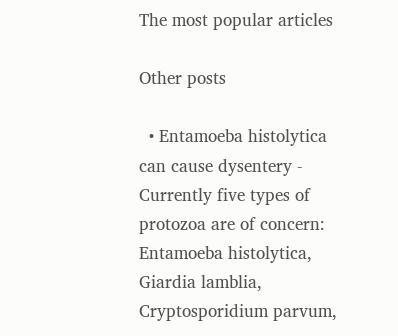The most popular articles

Other posts

  • Entamoeba histolytica can cause dysentery - Currently five types of protozoa are of concern: Entamoeba histolytica, Giardia lamblia, Cryptosporidium parvum,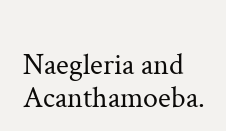Naegleria and Acanthamoeba.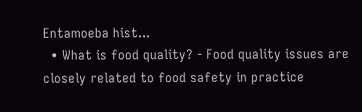Entamoeba hist...
  • What is food quality? - Food quality issues are closely related to food safety in practice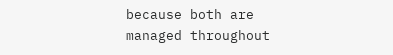because both are managed throughout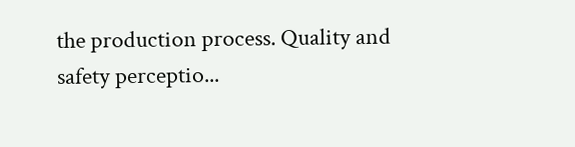the production process. Quality and safety perceptio...